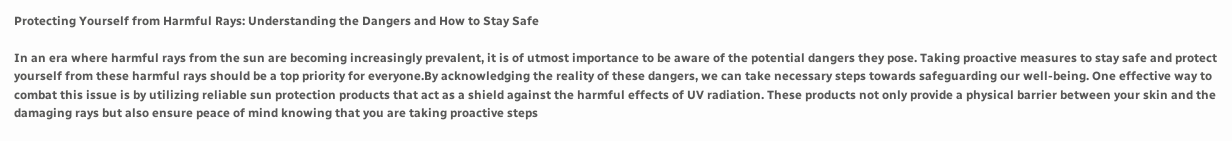Protecting Yourself from Harmful Rays: Understanding the Dangers and How to Stay Safe

In an era where harmful rays from the sun are becoming increasingly prevalent, it is of utmost importance to be aware of the potential dangers they pose. Taking proactive measures to stay safe and protect yourself from these harmful rays should be a top priority for everyone.By acknowledging the reality of these dangers, we can take necessary steps towards safeguarding our well-being. One effective way to combat this issue is by utilizing reliable sun protection products that act as a shield against the harmful effects of UV radiation. These products not only provide a physical barrier between your skin and the damaging rays but also ensure peace of mind knowing that you are taking proactive steps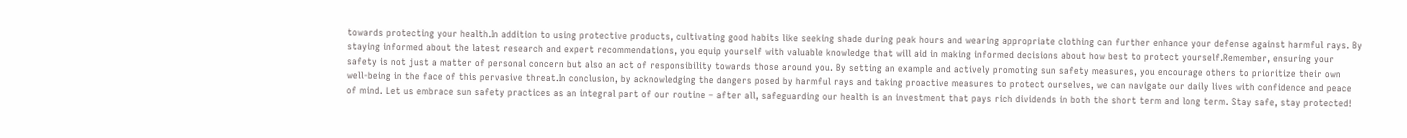towards protecting your health.In addition to using protective products, cultivating good habits like seeking shade during peak hours and wearing appropriate clothing can further enhance your defense against harmful rays. By staying informed about the latest research and expert recommendations, you equip yourself with valuable knowledge that will aid in making informed decisions about how best to protect yourself.Remember, ensuring your safety is not just a matter of personal concern but also an act of responsibility towards those around you. By setting an example and actively promoting sun safety measures, you encourage others to prioritize their own well-being in the face of this pervasive threat.In conclusion, by acknowledging the dangers posed by harmful rays and taking proactive measures to protect ourselves, we can navigate our daily lives with confidence and peace of mind. Let us embrace sun safety practices as an integral part of our routine – after all, safeguarding our health is an investment that pays rich dividends in both the short term and long term. Stay safe, stay protected!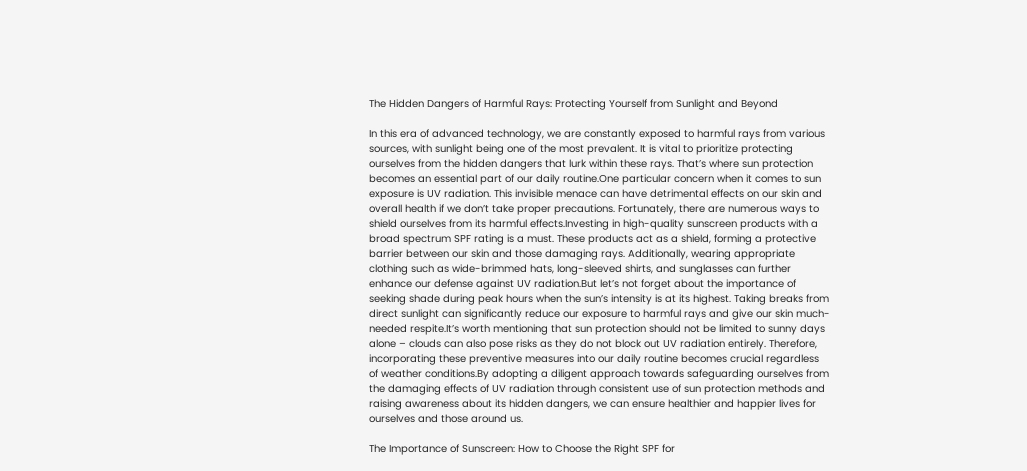The Hidden Dangers of Harmful Rays: Protecting Yourself from Sunlight and Beyond

In this era of advanced technology, we are constantly exposed to harmful rays from various sources, with sunlight being one of the most prevalent. It is vital to prioritize protecting ourselves from the hidden dangers that lurk within these rays. That’s where sun protection becomes an essential part of our daily routine.One particular concern when it comes to sun exposure is UV radiation. This invisible menace can have detrimental effects on our skin and overall health if we don’t take proper precautions. Fortunately, there are numerous ways to shield ourselves from its harmful effects.Investing in high-quality sunscreen products with a broad spectrum SPF rating is a must. These products act as a shield, forming a protective barrier between our skin and those damaging rays. Additionally, wearing appropriate clothing such as wide-brimmed hats, long-sleeved shirts, and sunglasses can further enhance our defense against UV radiation.But let’s not forget about the importance of seeking shade during peak hours when the sun’s intensity is at its highest. Taking breaks from direct sunlight can significantly reduce our exposure to harmful rays and give our skin much-needed respite.It’s worth mentioning that sun protection should not be limited to sunny days alone – clouds can also pose risks as they do not block out UV radiation entirely. Therefore, incorporating these preventive measures into our daily routine becomes crucial regardless of weather conditions.By adopting a diligent approach towards safeguarding ourselves from the damaging effects of UV radiation through consistent use of sun protection methods and raising awareness about its hidden dangers, we can ensure healthier and happier lives for ourselves and those around us.

The Importance of Sunscreen: How to Choose the Right SPF for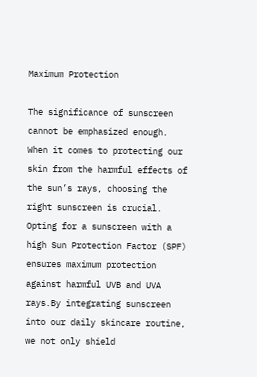Maximum Protection

The significance of sunscreen cannot be emphasized enough. When it comes to protecting our skin from the harmful effects of the sun’s rays, choosing the right sunscreen is crucial. Opting for a sunscreen with a high Sun Protection Factor (SPF) ensures maximum protection against harmful UVB and UVA rays.By integrating sunscreen into our daily skincare routine, we not only shield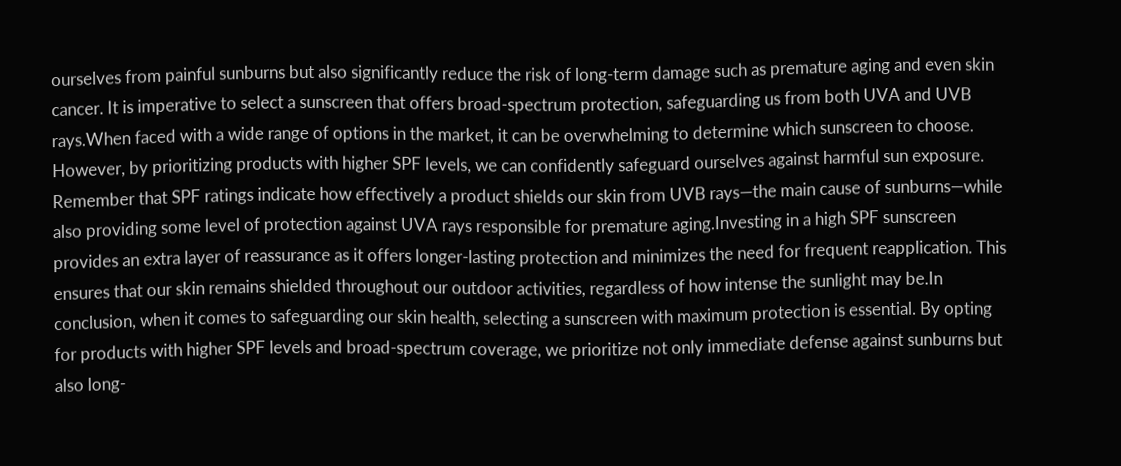ourselves from painful sunburns but also significantly reduce the risk of long-term damage such as premature aging and even skin cancer. It is imperative to select a sunscreen that offers broad-spectrum protection, safeguarding us from both UVA and UVB rays.When faced with a wide range of options in the market, it can be overwhelming to determine which sunscreen to choose. However, by prioritizing products with higher SPF levels, we can confidently safeguard ourselves against harmful sun exposure. Remember that SPF ratings indicate how effectively a product shields our skin from UVB rays—the main cause of sunburns—while also providing some level of protection against UVA rays responsible for premature aging.Investing in a high SPF sunscreen provides an extra layer of reassurance as it offers longer-lasting protection and minimizes the need for frequent reapplication. This ensures that our skin remains shielded throughout our outdoor activities, regardless of how intense the sunlight may be.In conclusion, when it comes to safeguarding our skin health, selecting a sunscreen with maximum protection is essential. By opting for products with higher SPF levels and broad-spectrum coverage, we prioritize not only immediate defense against sunburns but also long-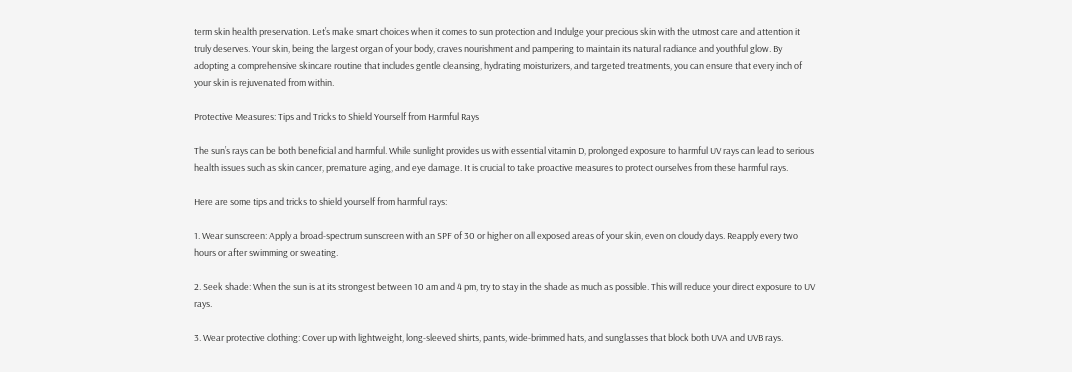term skin health preservation. Let’s make smart choices when it comes to sun protection and Indulge your precious skin with the utmost care and attention it truly deserves. Your skin, being the largest organ of your body, craves nourishment and pampering to maintain its natural radiance and youthful glow. By adopting a comprehensive skincare routine that includes gentle cleansing, hydrating moisturizers, and targeted treatments, you can ensure that every inch of your skin is rejuvenated from within.

Protective Measures: Tips and Tricks to Shield Yourself from Harmful Rays

The sun’s rays can be both beneficial and harmful. While sunlight provides us with essential vitamin D, prolonged exposure to harmful UV rays can lead to serious health issues such as skin cancer, premature aging, and eye damage. It is crucial to take proactive measures to protect ourselves from these harmful rays.

Here are some tips and tricks to shield yourself from harmful rays:

1. Wear sunscreen: Apply a broad-spectrum sunscreen with an SPF of 30 or higher on all exposed areas of your skin, even on cloudy days. Reapply every two hours or after swimming or sweating.

2. Seek shade: When the sun is at its strongest between 10 am and 4 pm, try to stay in the shade as much as possible. This will reduce your direct exposure to UV rays.

3. Wear protective clothing: Cover up with lightweight, long-sleeved shirts, pants, wide-brimmed hats, and sunglasses that block both UVA and UVB rays.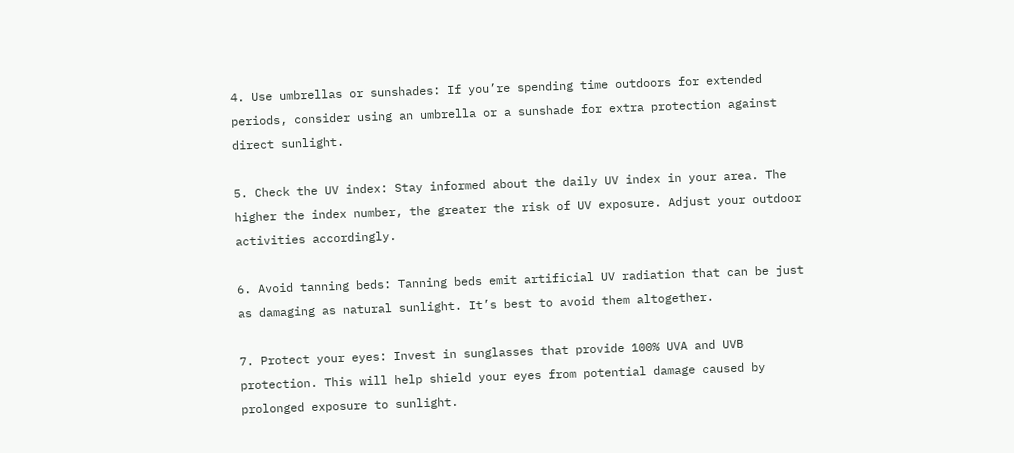4. Use umbrellas or sunshades: If you’re spending time outdoors for extended periods, consider using an umbrella or a sunshade for extra protection against direct sunlight.

5. Check the UV index: Stay informed about the daily UV index in your area. The higher the index number, the greater the risk of UV exposure. Adjust your outdoor activities accordingly.

6. Avoid tanning beds: Tanning beds emit artificial UV radiation that can be just as damaging as natural sunlight. It’s best to avoid them altogether.

7. Protect your eyes: Invest in sunglasses that provide 100% UVA and UVB protection. This will help shield your eyes from potential damage caused by prolonged exposure to sunlight.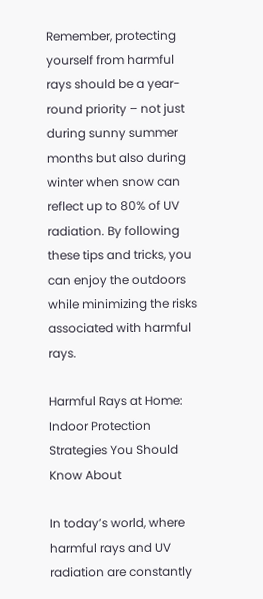Remember, protecting yourself from harmful rays should be a year-round priority – not just during sunny summer months but also during winter when snow can reflect up to 80% of UV radiation. By following these tips and tricks, you can enjoy the outdoors while minimizing the risks associated with harmful rays.

Harmful Rays at Home: Indoor Protection Strategies You Should Know About

In today’s world, where harmful rays and UV radiation are constantly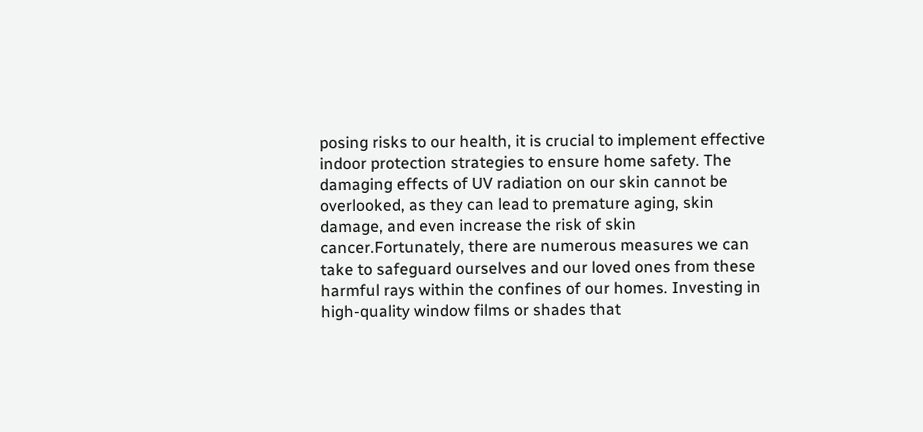posing risks to our health, it is crucial to implement effective indoor protection strategies to ensure home safety. The damaging effects of UV radiation on our skin cannot be overlooked, as they can lead to premature aging, skin damage, and even increase the risk of skin cancer.Fortunately, there are numerous measures we can take to safeguard ourselves and our loved ones from these harmful rays within the confines of our homes. Investing in high-quality window films or shades that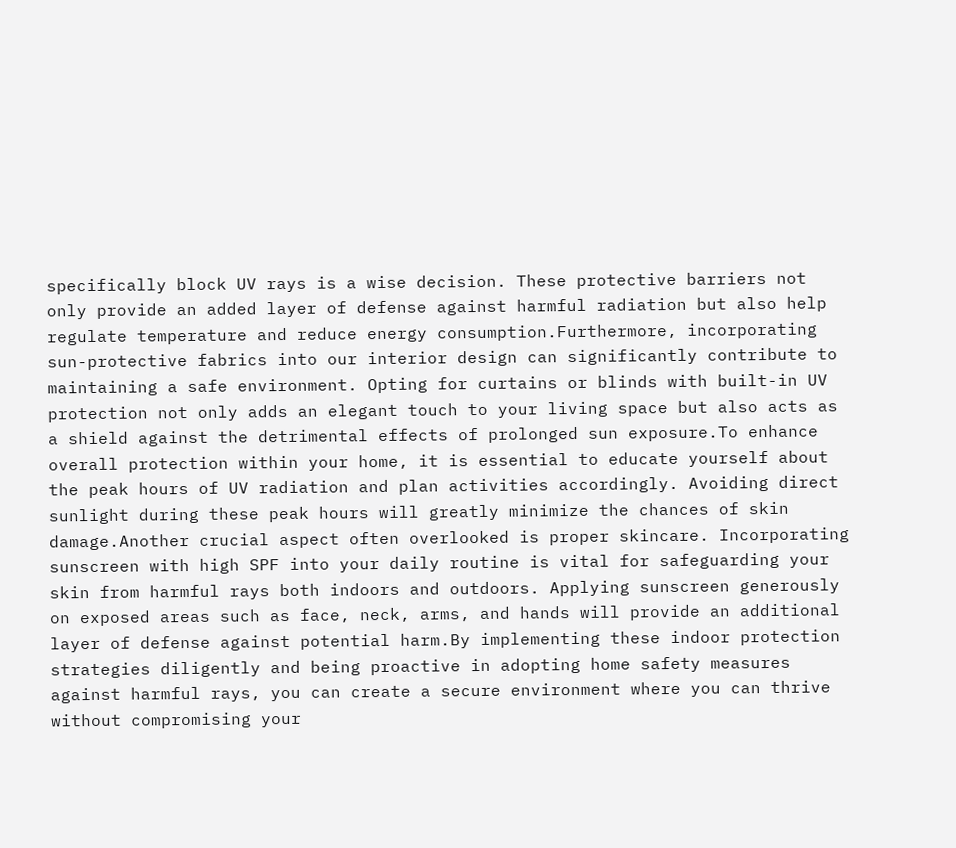specifically block UV rays is a wise decision. These protective barriers not only provide an added layer of defense against harmful radiation but also help regulate temperature and reduce energy consumption.Furthermore, incorporating sun-protective fabrics into our interior design can significantly contribute to maintaining a safe environment. Opting for curtains or blinds with built-in UV protection not only adds an elegant touch to your living space but also acts as a shield against the detrimental effects of prolonged sun exposure.To enhance overall protection within your home, it is essential to educate yourself about the peak hours of UV radiation and plan activities accordingly. Avoiding direct sunlight during these peak hours will greatly minimize the chances of skin damage.Another crucial aspect often overlooked is proper skincare. Incorporating sunscreen with high SPF into your daily routine is vital for safeguarding your skin from harmful rays both indoors and outdoors. Applying sunscreen generously on exposed areas such as face, neck, arms, and hands will provide an additional layer of defense against potential harm.By implementing these indoor protection strategies diligently and being proactive in adopting home safety measures against harmful rays, you can create a secure environment where you can thrive without compromising your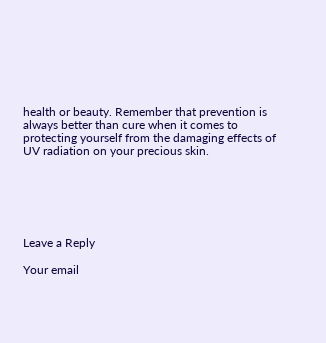health or beauty. Remember that prevention is always better than cure when it comes to protecting yourself from the damaging effects of UV radiation on your precious skin.






Leave a Reply

Your email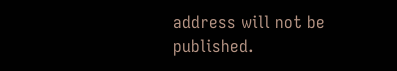address will not be published.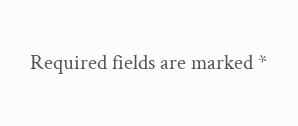Required fields are marked *